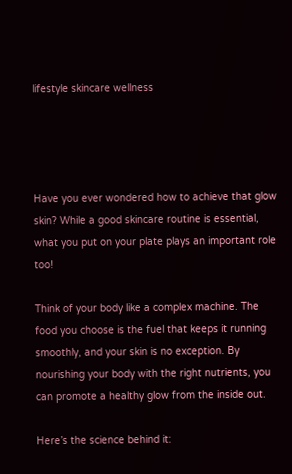lifestyle skincare wellness




Have you ever wondered how to achieve that glow skin? While a good skincare routine is essential, what you put on your plate plays an important role too!

Think of your body like a complex machine. The food you choose is the fuel that keeps it running smoothly, and your skin is no exception. By nourishing your body with the right nutrients, you can promote a healthy glow from the inside out.

Here’s the science behind it: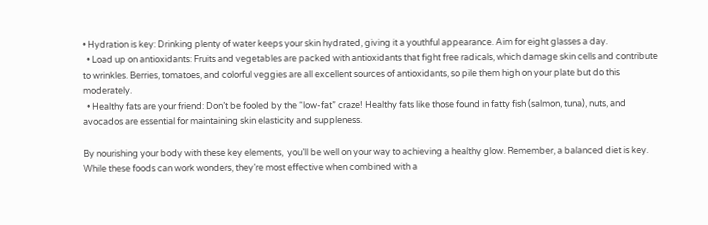• Hydration is key: Drinking plenty of water keeps your skin hydrated, giving it a youthful appearance. Aim for eight glasses a day.
  • Load up on antioxidants: Fruits and vegetables are packed with antioxidants that fight free radicals, which damage skin cells and contribute to wrinkles. Berries, tomatoes, and colorful veggies are all excellent sources of antioxidants, so pile them high on your plate but do this moderately.
  • Healthy fats are your friend: Don’t be fooled by the “low-fat” craze! Healthy fats like those found in fatty fish (salmon, tuna), nuts, and avocados are essential for maintaining skin elasticity and suppleness.

By nourishing your body with these key elements,  you’ll be well on your way to achieving a healthy glow. Remember, a balanced diet is key. While these foods can work wonders, they’re most effective when combined with a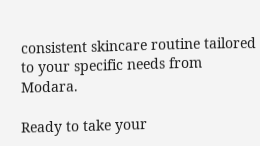consistent skincare routine tailored to your specific needs from Modara.

Ready to take your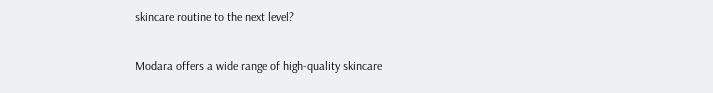skincare routine to the next level?

Modara offers a wide range of high-quality skincare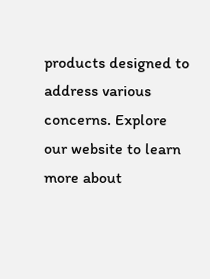products designed to address various concerns. Explore our website to learn more about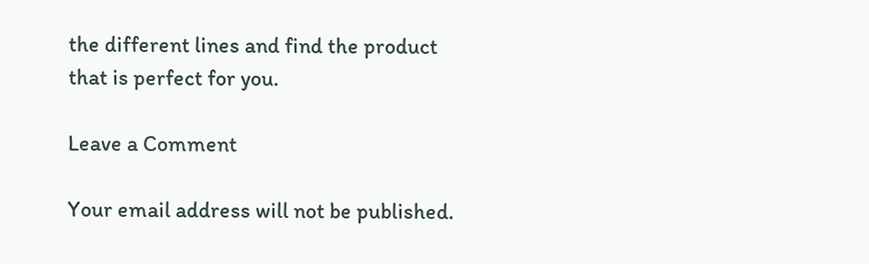the different lines and find the product that is perfect for you.

Leave a Comment

Your email address will not be published.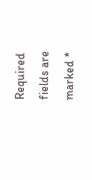Required fields are marked *